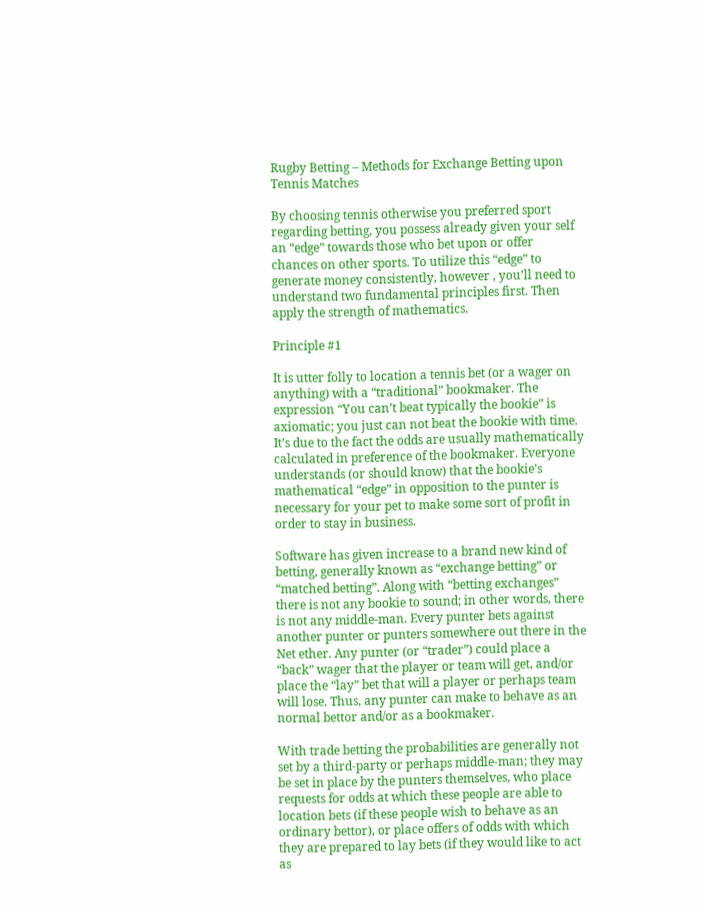Rugby Betting – Methods for Exchange Betting upon Tennis Matches

By choosing tennis otherwise you preferred sport regarding betting, you possess already given your self an “edge” towards those who bet upon or offer chances on other sports. To utilize this “edge” to generate money consistently, however , you’ll need to understand two fundamental principles first. Then apply the strength of mathematics.

Principle #1

It is utter folly to location a tennis bet (or a wager on anything) with a “traditional” bookmaker. The expression “You can’t beat typically the bookie” is axiomatic; you just can not beat the bookie with time. It’s due to the fact the odds are usually mathematically calculated in preference of the bookmaker. Everyone understands (or should know) that the bookie’s mathematical “edge” in opposition to the punter is necessary for your pet to make some sort of profit in order to stay in business.

Software has given increase to a brand new kind of betting, generally known as “exchange betting” or “matched betting”. Along with “betting exchanges” there is not any bookie to sound; in other words, there is not any middle-man. Every punter bets against another punter or punters somewhere out there in the Net ether. Any punter (or “trader”) could place a “back” wager that the player or team will get, and/or place the “lay” bet that will a player or perhaps team will lose. Thus, any punter can make to behave as an normal bettor and/or as a bookmaker.

With trade betting the probabilities are generally not set by a third-party or perhaps middle-man; they may be set in place by the punters themselves, who place requests for odds at which these people are able to location bets (if these people wish to behave as an ordinary bettor), or place offers of odds with which they are prepared to lay bets (if they would like to act as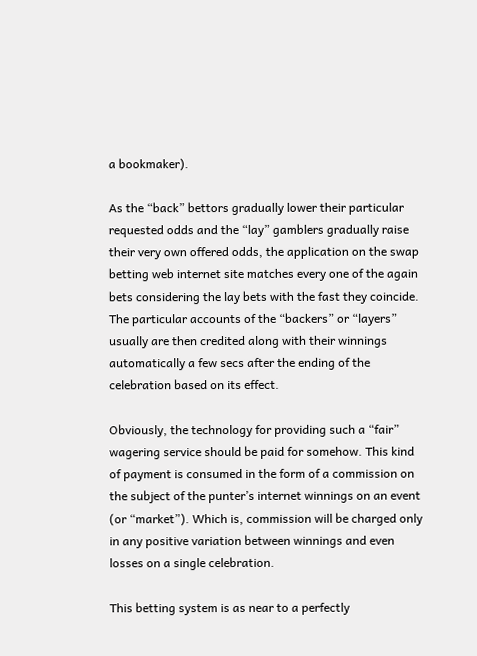a bookmaker).

As the “back” bettors gradually lower their particular requested odds and the “lay” gamblers gradually raise their very own offered odds, the application on the swap betting web internet site matches every one of the again bets considering the lay bets with the fast they coincide. The particular accounts of the “backers” or “layers” usually are then credited along with their winnings automatically a few secs after the ending of the celebration based on its effect.

Obviously, the technology for providing such a “fair” wagering service should be paid for somehow. This kind of payment is consumed in the form of a commission on the subject of the punter’s internet winnings on an event (or “market”). Which is, commission will be charged only in any positive variation between winnings and even losses on a single celebration.

This betting system is as near to a perfectly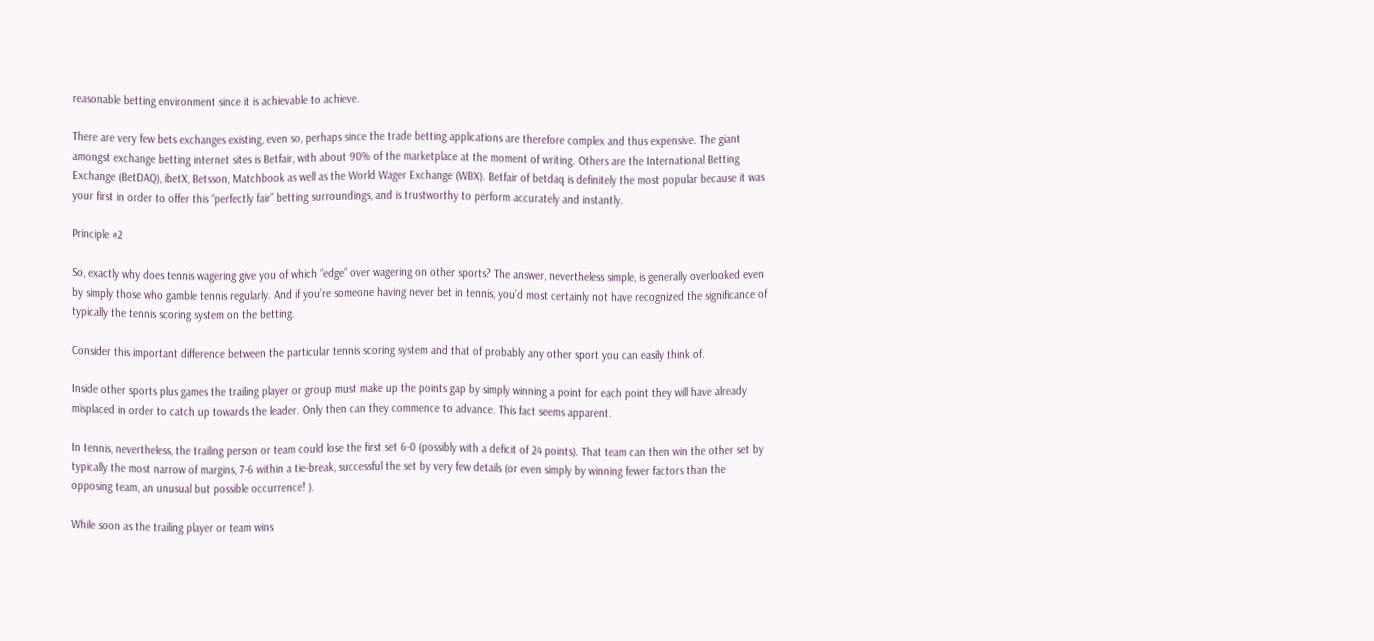reasonable betting environment since it is achievable to achieve.

There are very few bets exchanges existing, even so, perhaps since the trade betting applications are therefore complex and thus expensive. The giant amongst exchange betting internet sites is Betfair, with about 90% of the marketplace at the moment of writing. Others are the International Betting Exchange (BetDAQ), ibetX, Betsson, Matchbook as well as the World Wager Exchange (WBX). Betfair of betdaq is definitely the most popular because it was your first in order to offer this “perfectly fair” betting surroundings, and is trustworthy to perform accurately and instantly.

Principle #2

So, exactly why does tennis wagering give you of which “edge” over wagering on other sports? The answer, nevertheless simple, is generally overlooked even by simply those who gamble tennis regularly. And if you’re someone having never bet in tennis, you’d most certainly not have recognized the significance of typically the tennis scoring system on the betting.

Consider this important difference between the particular tennis scoring system and that of probably any other sport you can easily think of.

Inside other sports plus games the trailing player or group must make up the points gap by simply winning a point for each point they will have already misplaced in order to catch up towards the leader. Only then can they commence to advance. This fact seems apparent.

In tennis, nevertheless, the trailing person or team could lose the first set 6-0 (possibly with a deficit of 24 points). That team can then win the other set by typically the most narrow of margins, 7-6 within a tie-break, successful the set by very few details (or even simply by winning fewer factors than the opposing team, an unusual but possible occurrence! ).

While soon as the trailing player or team wins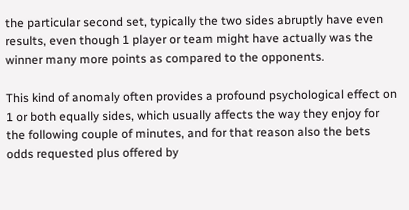the particular second set, typically the two sides abruptly have even results, even though 1 player or team might have actually was the winner many more points as compared to the opponents.

This kind of anomaly often provides a profound psychological effect on 1 or both equally sides, which usually affects the way they enjoy for the following couple of minutes, and for that reason also the bets odds requested plus offered by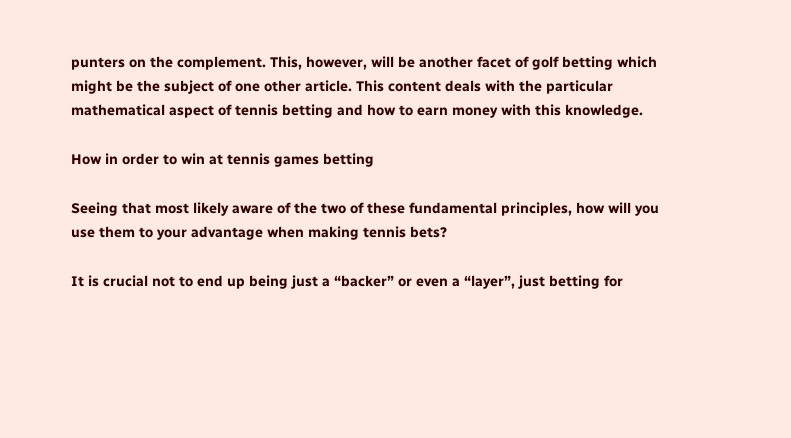punters on the complement. This, however, will be another facet of golf betting which might be the subject of one other article. This content deals with the particular mathematical aspect of tennis betting and how to earn money with this knowledge.

How in order to win at tennis games betting

Seeing that most likely aware of the two of these fundamental principles, how will you use them to your advantage when making tennis bets?

It is crucial not to end up being just a “backer” or even a “layer”, just betting for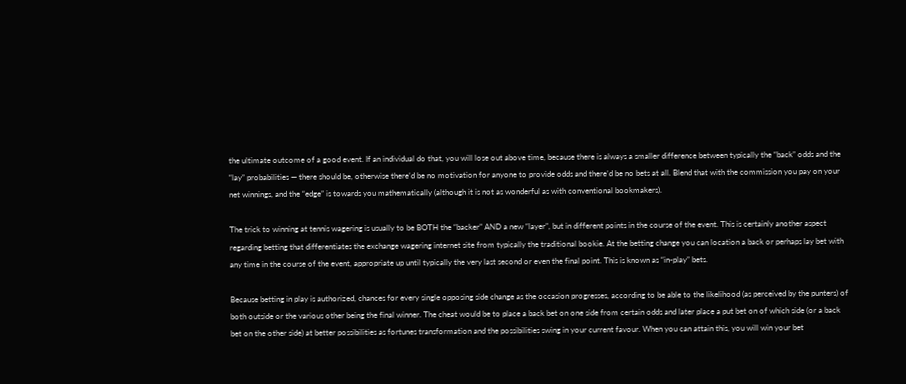the ultimate outcome of a good event. If an individual do that, you will lose out above time, because there is always a smaller difference between typically the “back” odds and the “lay” probabilities — there should be, otherwise there’d be no motivation for anyone to provide odds and there’d be no bets at all. Blend that with the commission you pay on your net winnings, and the “edge” is towards you mathematically (although it is not as wonderful as with conventional bookmakers).

The trick to winning at tennis wagering is usually to be BOTH the “backer” AND a new “layer”, but in different points in the course of the event. This is certainly another aspect regarding betting that differentiates the exchange wagering internet site from typically the traditional bookie. At the betting change you can location a back or perhaps lay bet with any time in the course of the event, appropriate up until typically the very last second or even the final point. This is known as “in-play” bets.

Because betting in play is authorized, chances for every single opposing side change as the occasion progresses, according to be able to the likelihood (as perceived by the punters) of both outside or the various other being the final winner. The cheat would be to place a back bet on one side from certain odds and later place a put bet on of which side (or a back bet on the other side) at better possibilities as fortunes transformation and the possibilities swing in your current favour. When you can attain this, you will win your bet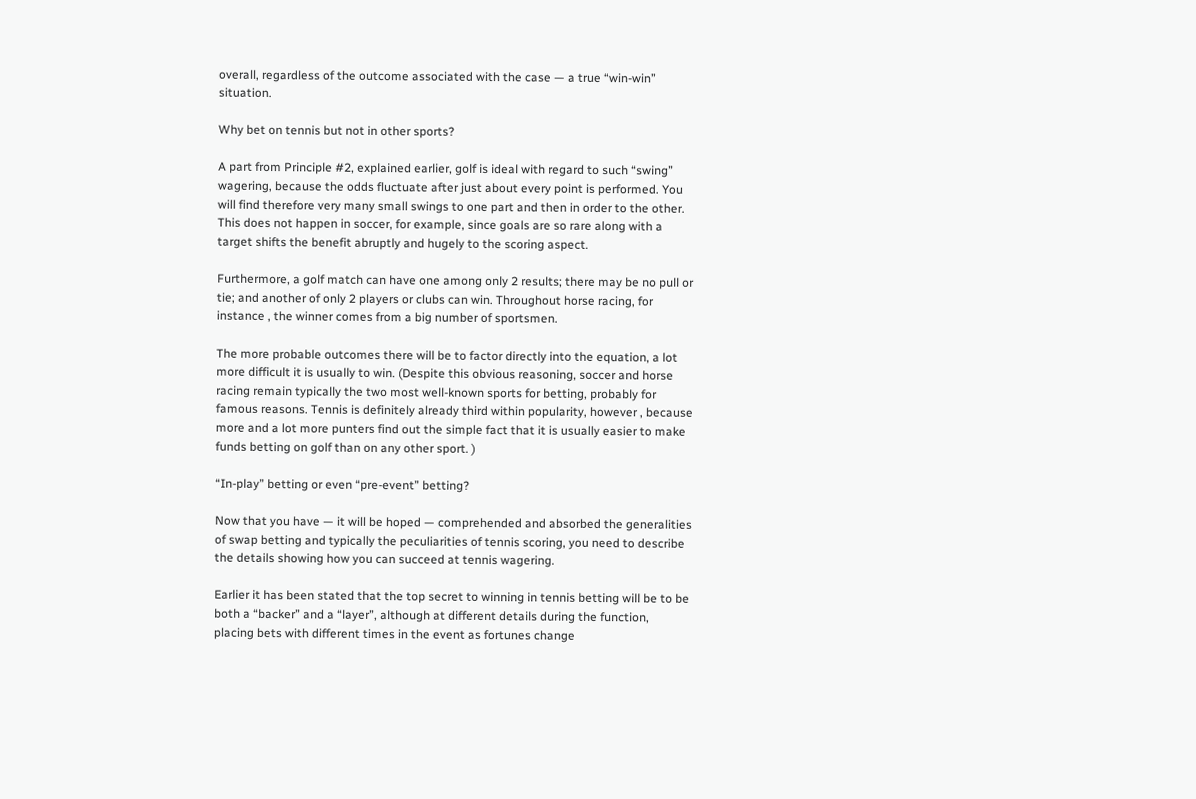overall, regardless of the outcome associated with the case — a true “win-win” situation.

Why bet on tennis but not in other sports?

A part from Principle #2, explained earlier, golf is ideal with regard to such “swing” wagering, because the odds fluctuate after just about every point is performed. You will find therefore very many small swings to one part and then in order to the other. This does not happen in soccer, for example, since goals are so rare along with a target shifts the benefit abruptly and hugely to the scoring aspect.

Furthermore, a golf match can have one among only 2 results; there may be no pull or tie; and another of only 2 players or clubs can win. Throughout horse racing, for instance , the winner comes from a big number of sportsmen.

The more probable outcomes there will be to factor directly into the equation, a lot more difficult it is usually to win. (Despite this obvious reasoning, soccer and horse racing remain typically the two most well-known sports for betting, probably for famous reasons. Tennis is definitely already third within popularity, however , because more and a lot more punters find out the simple fact that it is usually easier to make funds betting on golf than on any other sport. )

“In-play” betting or even “pre-event” betting?

Now that you have — it will be hoped — comprehended and absorbed the generalities of swap betting and typically the peculiarities of tennis scoring, you need to describe the details showing how you can succeed at tennis wagering.

Earlier it has been stated that the top secret to winning in tennis betting will be to be both a “backer” and a “layer”, although at different details during the function, placing bets with different times in the event as fortunes change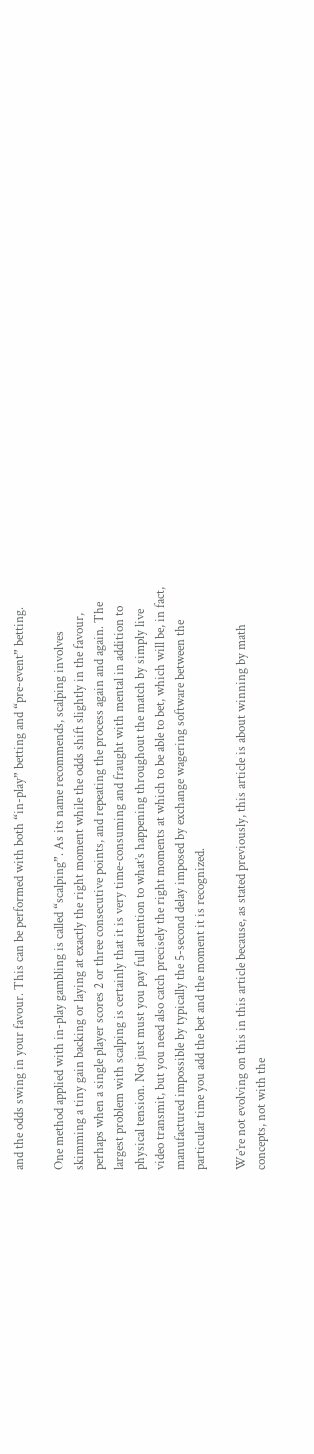and the odds swing in your favour. This can be performed with both “in-play” betting and “pre-event” betting.

One method applied with in-play gambling is called “scalping”. As its name recommends, scalping involves skimming a tiny gain backing or laying at exactly the right moment while the odds shift slightly in the favour, perhaps when a single player scores 2 or three consecutive points, and repeating the process again and again. The largest problem with scalping is certainly that it is very time-consuming and fraught with mental in addition to physical tension. Not just must you pay full attention to what’s happening throughout the match by simply live video transmit, but you need also catch precisely the right moments at which to be able to bet, which will be, in fact, manufactured impossible by typically the 5-second delay imposed by exchange wagering software between the particular time you add the bet and the moment it is recognized.

We’re not evolving on this in this article because, as stated previously, this article is about winning by math concepts, not with the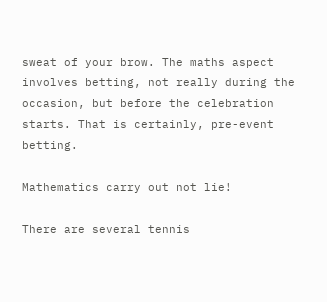sweat of your brow. The maths aspect involves betting, not really during the occasion, but before the celebration starts. That is certainly, pre-event betting.

Mathematics carry out not lie!

There are several tennis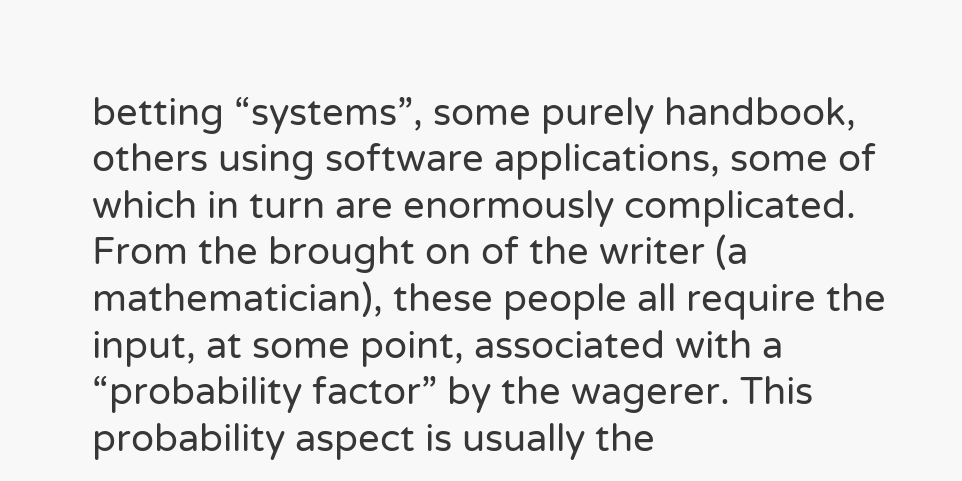betting “systems”, some purely handbook, others using software applications, some of which in turn are enormously complicated. From the brought on of the writer (a mathematician), these people all require the input, at some point, associated with a “probability factor” by the wagerer. This probability aspect is usually the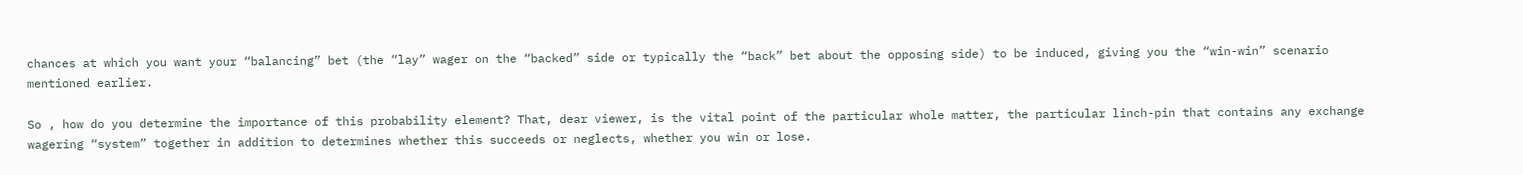chances at which you want your “balancing” bet (the “lay” wager on the “backed” side or typically the “back” bet about the opposing side) to be induced, giving you the “win-win” scenario mentioned earlier.

So , how do you determine the importance of this probability element? That, dear viewer, is the vital point of the particular whole matter, the particular linch-pin that contains any exchange wagering “system” together in addition to determines whether this succeeds or neglects, whether you win or lose.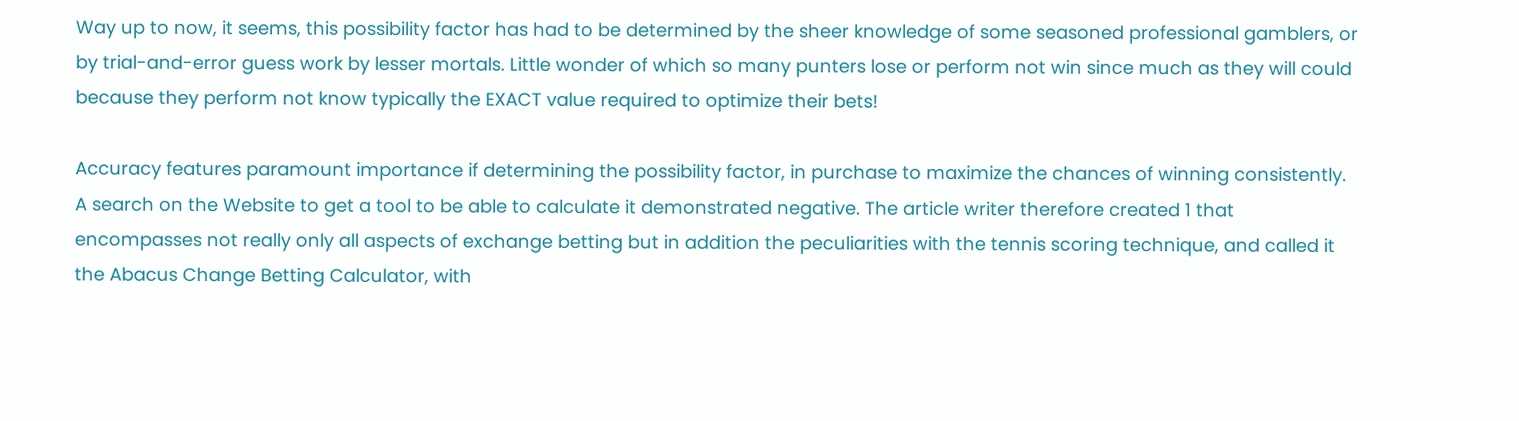Way up to now, it seems, this possibility factor has had to be determined by the sheer knowledge of some seasoned professional gamblers, or by trial-and-error guess work by lesser mortals. Little wonder of which so many punters lose or perform not win since much as they will could because they perform not know typically the EXACT value required to optimize their bets!

Accuracy features paramount importance if determining the possibility factor, in purchase to maximize the chances of winning consistently. A search on the Website to get a tool to be able to calculate it demonstrated negative. The article writer therefore created 1 that encompasses not really only all aspects of exchange betting but in addition the peculiarities with the tennis scoring technique, and called it the Abacus Change Betting Calculator, with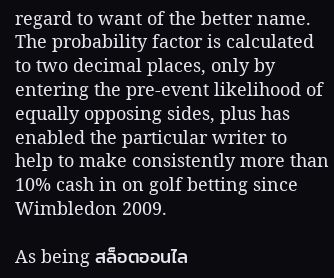regard to want of the better name. The probability factor is calculated to two decimal places, only by entering the pre-event likelihood of equally opposing sides, plus has enabled the particular writer to help to make consistently more than 10% cash in on golf betting since Wimbledon 2009.

As being สล็อตออนไล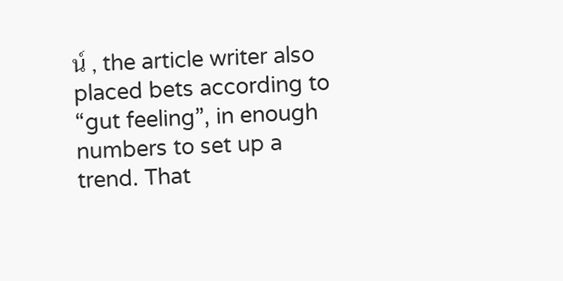น์ , the article writer also placed bets according to “gut feeling”, in enough numbers to set up a trend. That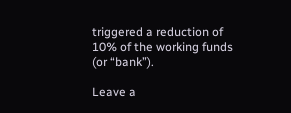triggered a reduction of 10% of the working funds (or “bank”).

Leave a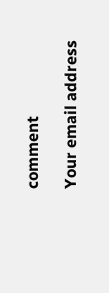comment

Your email address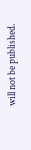will not be published.